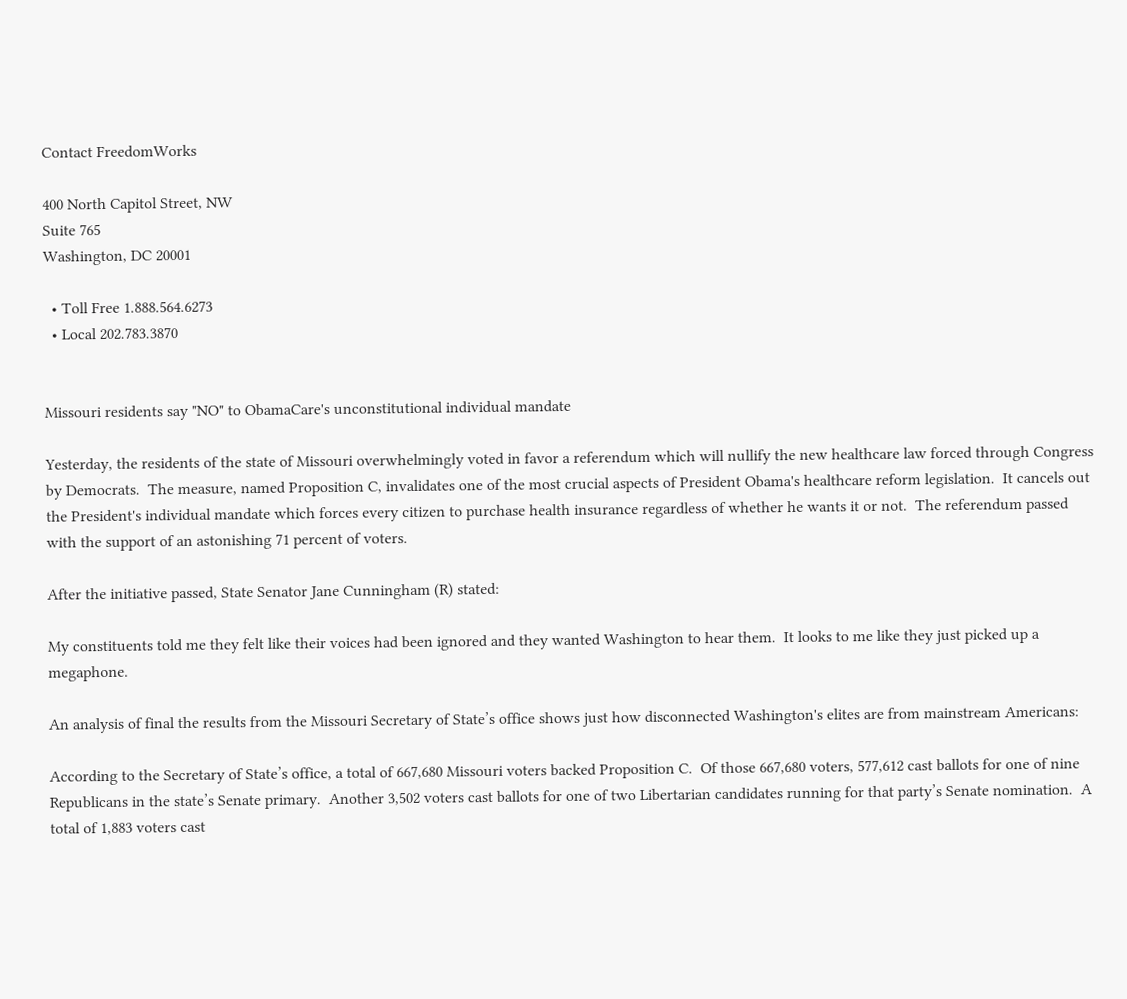Contact FreedomWorks

400 North Capitol Street, NW
Suite 765
Washington, DC 20001

  • Toll Free 1.888.564.6273
  • Local 202.783.3870


Missouri residents say "NO" to ObamaCare's unconstitutional individual mandate

Yesterday, the residents of the state of Missouri overwhelmingly voted in favor a referendum which will nullify the new healthcare law forced through Congress by Democrats.  The measure, named Proposition C, invalidates one of the most crucial aspects of President Obama's healthcare reform legislation.  It cancels out the President's individual mandate which forces every citizen to purchase health insurance regardless of whether he wants it or not.  The referendum passed with the support of an astonishing 71 percent of voters.

After the initiative passed, State Senator Jane Cunningham (R) stated:

My constituents told me they felt like their voices had been ignored and they wanted Washington to hear them.  It looks to me like they just picked up a megaphone.

An analysis of final the results from the Missouri Secretary of State’s office shows just how disconnected Washington's elites are from mainstream Americans:

According to the Secretary of State’s office, a total of 667,680 Missouri voters backed Proposition C.  Of those 667,680 voters, 577,612 cast ballots for one of nine Republicans in the state’s Senate primary.  Another 3,502 voters cast ballots for one of two Libertarian candidates running for that party’s Senate nomination.  A total of 1,883 voters cast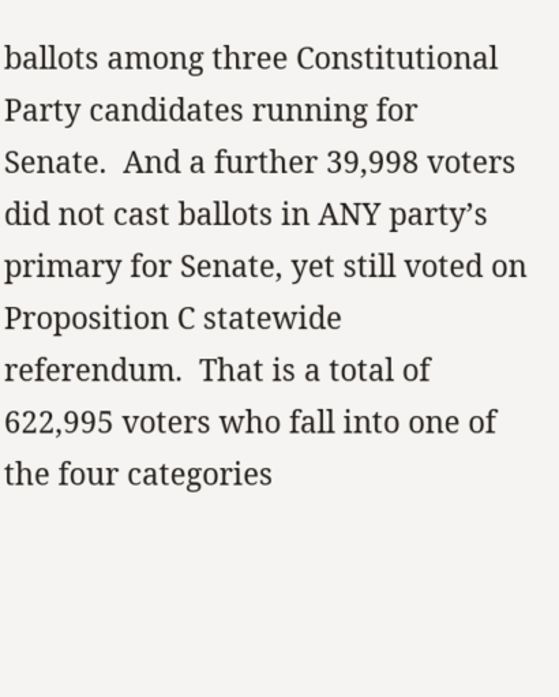ballots among three Constitutional Party candidates running for Senate.  And a further 39,998 voters did not cast ballots in ANY party’s primary for Senate, yet still voted on Proposition C statewide referendum.  That is a total of 622,995 voters who fall into one of the four categories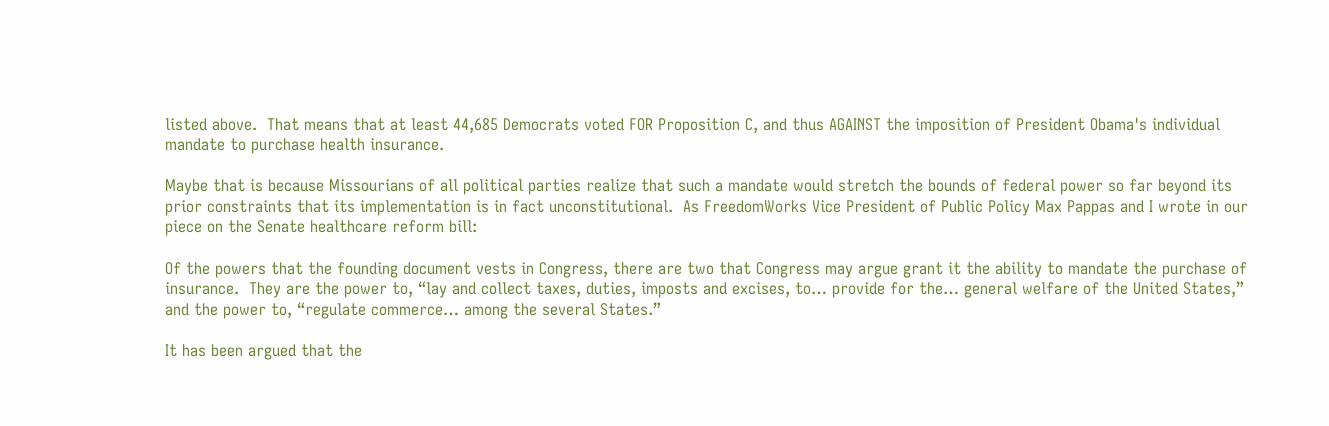listed above.  That means that at least 44,685 Democrats voted FOR Proposition C, and thus AGAINST the imposition of President Obama's individual mandate to purchase health insurance.

Maybe that is because Missourians of all political parties realize that such a mandate would stretch the bounds of federal power so far beyond its prior constraints that its implementation is in fact unconstitutional.  As FreedomWorks Vice President of Public Policy Max Pappas and I wrote in our piece on the Senate healthcare reform bill:

Of the powers that the founding document vests in Congress, there are two that Congress may argue grant it the ability to mandate the purchase of insurance.  They are the power to, “lay and collect taxes, duties, imposts and excises, to… provide for the… general welfare of the United States,”  and the power to, “regulate commerce… among the several States.”

It has been argued that the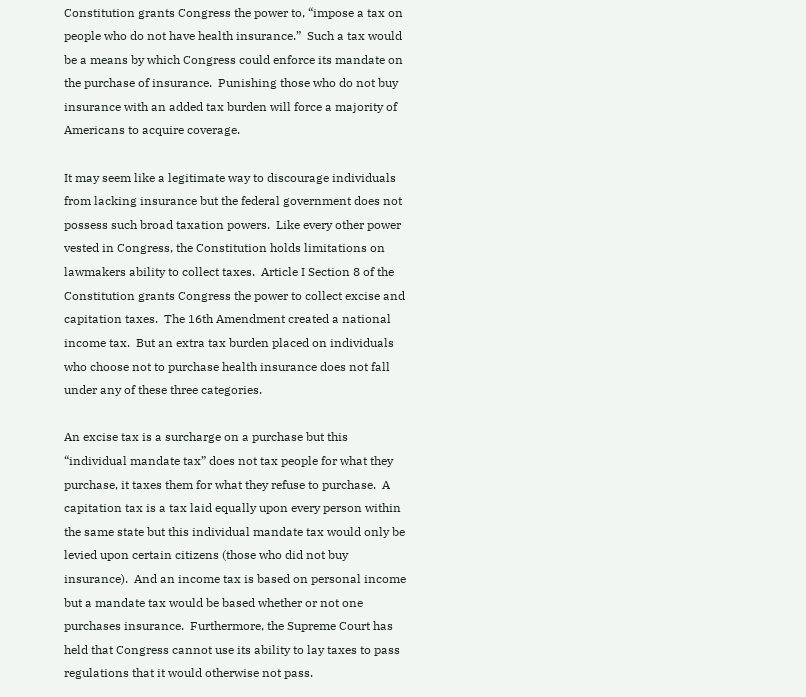Constitution grants Congress the power to, “impose a tax on people who do not have health insurance.”  Such a tax would be a means by which Congress could enforce its mandate on the purchase of insurance.  Punishing those who do not buy insurance with an added tax burden will force a majority of Americans to acquire coverage.

It may seem like a legitimate way to discourage individuals from lacking insurance but the federal government does not possess such broad taxation powers.  Like every other power vested in Congress, the Constitution holds limitations on lawmakers ability to collect taxes.  Article I Section 8 of the Constitution grants Congress the power to collect excise and capitation taxes.  The 16th Amendment created a national income tax.  But an extra tax burden placed on individuals who choose not to purchase health insurance does not fall under any of these three categories.

An excise tax is a surcharge on a purchase but this “individual mandate tax” does not tax people for what they purchase, it taxes them for what they refuse to purchase.  A capitation tax is a tax laid equally upon every person within the same state but this individual mandate tax would only be levied upon certain citizens (those who did not buy insurance).  And an income tax is based on personal income but a mandate tax would be based whether or not one purchases insurance.  Furthermore, the Supreme Court has held that Congress cannot use its ability to lay taxes to pass regulations that it would otherwise not pass.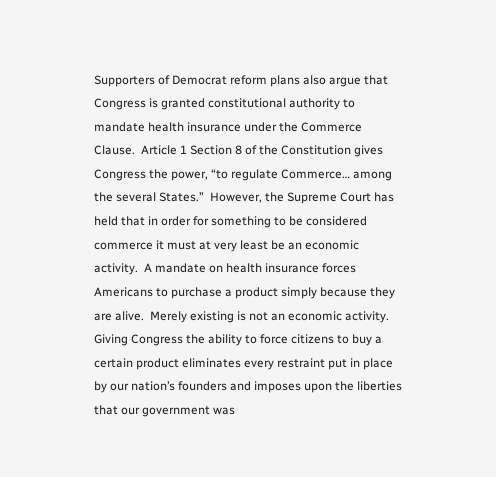Supporters of Democrat reform plans also argue that Congress is granted constitutional authority to mandate health insurance under the Commerce Clause.  Article 1 Section 8 of the Constitution gives Congress the power, “to regulate Commerce… among the several States.”  However, the Supreme Court has held that in order for something to be considered commerce it must at very least be an economic activity.  A mandate on health insurance forces Americans to purchase a product simply because they are alive.  Merely existing is not an economic activity.  Giving Congress the ability to force citizens to buy a certain product eliminates every restraint put in place by our nation’s founders and imposes upon the liberties that our government was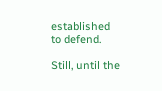established to defend.

Still, until the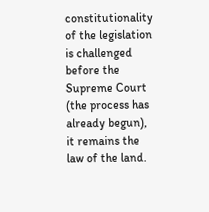constitutionality of the legislation is challenged before the Supreme Court (the process has already begun), it remains the law of the land.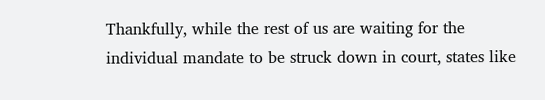Thankfully, while the rest of us are waiting for the individual mandate to be struck down in court, states like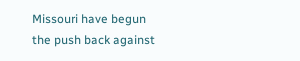Missouri have begun the push back against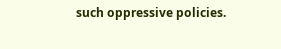such oppressive policies.